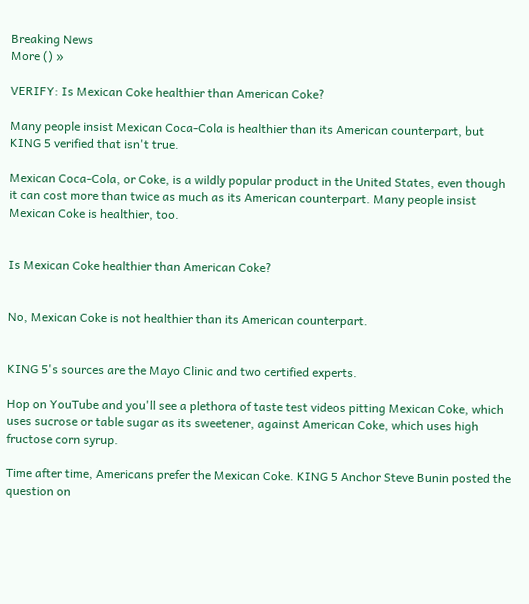Breaking News
More () »

VERIFY: Is Mexican Coke healthier than American Coke?

Many people insist Mexican Coca-Cola is healthier than its American counterpart, but KING 5 verified that isn't true.

Mexican Coca-Cola, or Coke, is a wildly popular product in the United States, even though it can cost more than twice as much as its American counterpart. Many people insist Mexican Coke is healthier, too.


Is Mexican Coke healthier than American Coke?


No, Mexican Coke is not healthier than its American counterpart.


KING 5's sources are the Mayo Clinic and two certified experts.

Hop on YouTube and you'll see a plethora of taste test videos pitting Mexican Coke, which uses sucrose or table sugar as its sweetener, against American Coke, which uses high fructose corn syrup.

Time after time, Americans prefer the Mexican Coke. KING 5 Anchor Steve Bunin posted the question on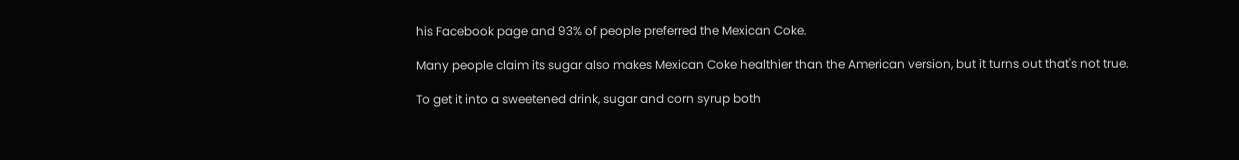his Facebook page and 93% of people preferred the Mexican Coke.

Many people claim its sugar also makes Mexican Coke healthier than the American version, but it turns out that's not true.

To get it into a sweetened drink, sugar and corn syrup both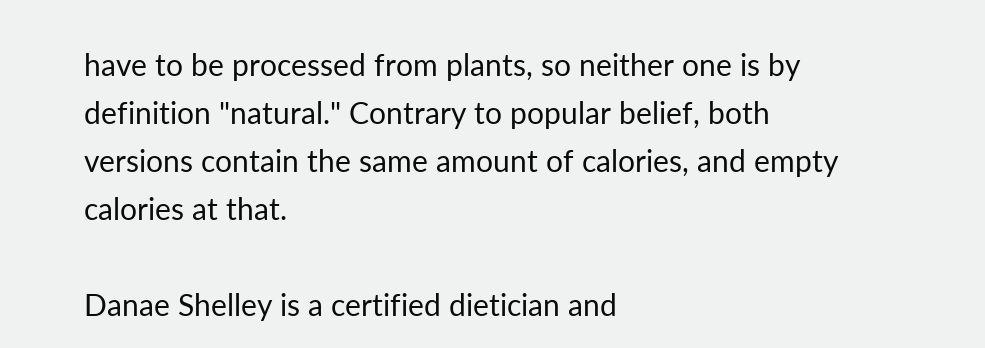have to be processed from plants, so neither one is by definition "natural." Contrary to popular belief, both versions contain the same amount of calories, and empty calories at that.

Danae Shelley is a certified dietician and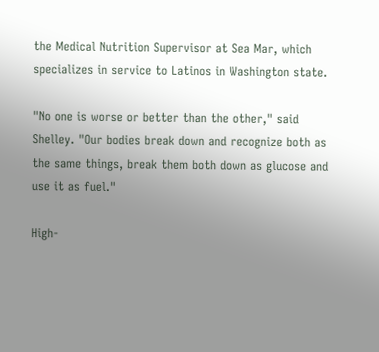the Medical Nutrition Supervisor at Sea Mar, which specializes in service to Latinos in Washington state.

"No one is worse or better than the other," said Shelley. "Our bodies break down and recognize both as the same things, break them both down as glucose and use it as fuel."

High-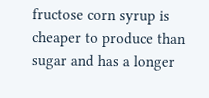fructose corn syrup is cheaper to produce than sugar and has a longer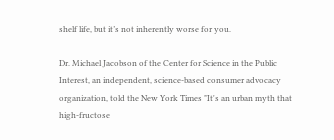shelf life, but it’s not inherently worse for you.

Dr. Michael Jacobson of the Center for Science in the Public Interest, an independent, science-based consumer advocacy organization, told the New York Times "It's an urban myth that high-fructose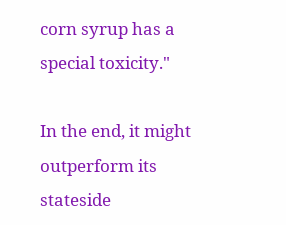corn syrup has a special toxicity."

In the end, it might outperform its stateside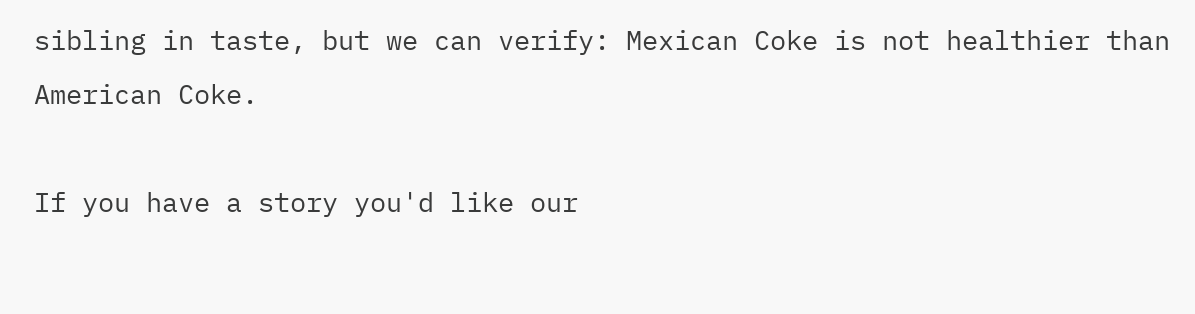sibling in taste, but we can verify: Mexican Coke is not healthier than American Coke.

If you have a story you'd like our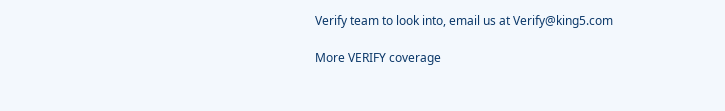Verify team to look into, email us at Verify@king5.com

More VERIFY coverage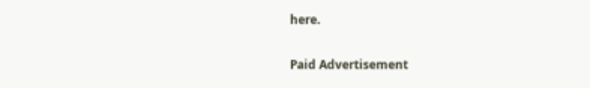here.

Paid Advertisement